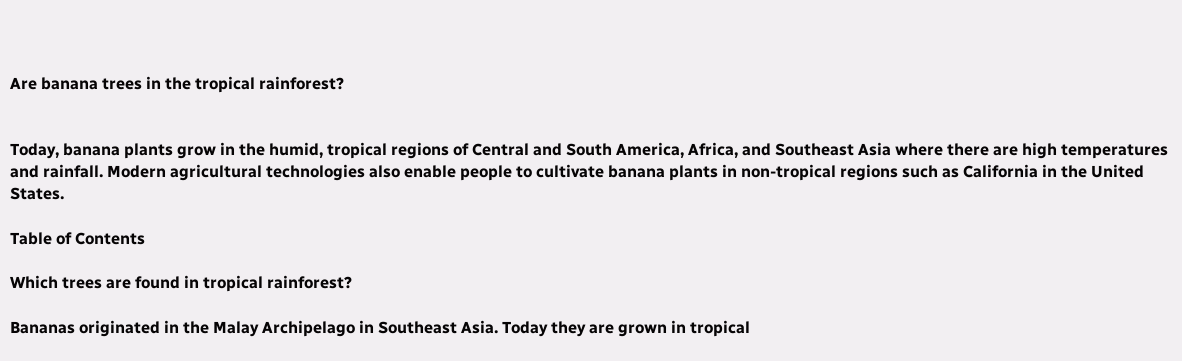Are banana trees in the tropical rainforest?


Today, banana plants grow in the humid, tropical regions of Central and South America, Africa, and Southeast Asia where there are high temperatures and rainfall. Modern agricultural technologies also enable people to cultivate banana plants in non-tropical regions such as California in the United States.

Table of Contents

Which trees are found in tropical rainforest?

Bananas originated in the Malay Archipelago in Southeast Asia. Today they are grown in tropical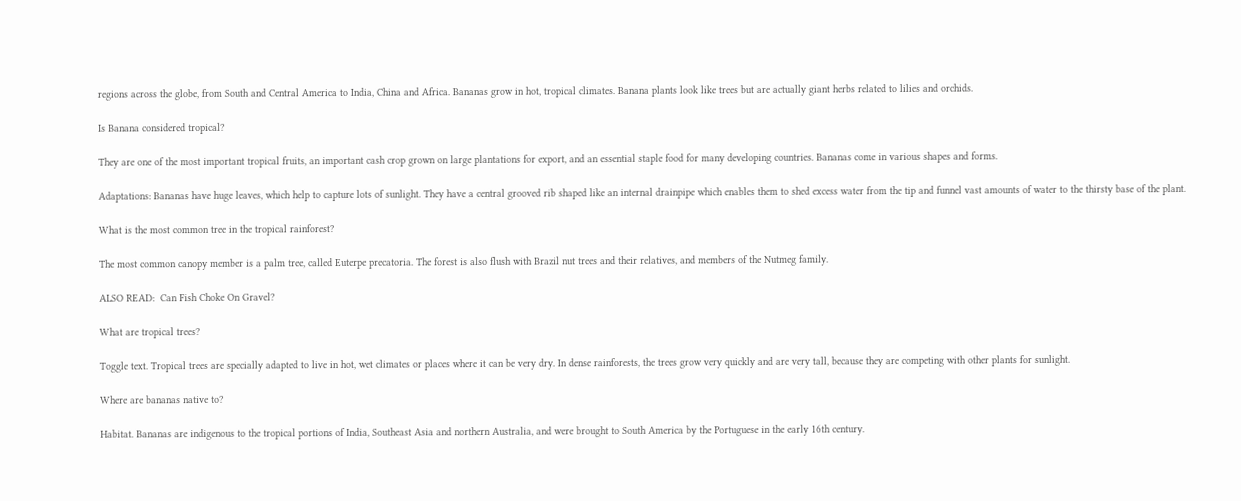regions across the globe, from South and Central America to India, China and Africa. Bananas grow in hot, tropical climates. Banana plants look like trees but are actually giant herbs related to lilies and orchids.

Is Banana considered tropical?

They are one of the most important tropical fruits, an important cash crop grown on large plantations for export, and an essential staple food for many developing countries. Bananas come in various shapes and forms.

Adaptations: Bananas have huge leaves, which help to capture lots of sunlight. They have a central grooved rib shaped like an internal drainpipe which enables them to shed excess water from the tip and funnel vast amounts of water to the thirsty base of the plant.

What is the most common tree in the tropical rainforest?

The most common canopy member is a palm tree, called Euterpe precatoria. The forest is also flush with Brazil nut trees and their relatives, and members of the Nutmeg family.

ALSO READ:  Can Fish Choke On Gravel?

What are tropical trees?

Toggle text. Tropical trees are specially adapted to live in hot, wet climates or places where it can be very dry. In dense rainforests, the trees grow very quickly and are very tall, because they are competing with other plants for sunlight.

Where are bananas native to?

Habitat. Bananas are indigenous to the tropical portions of India, Southeast Asia and northern Australia, and were brought to South America by the Portuguese in the early 16th century.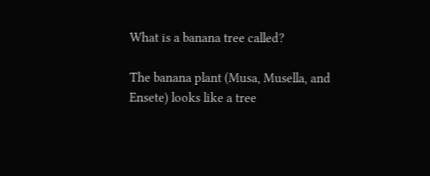What is a banana tree called?

The banana plant (Musa, Musella, and Ensete) looks like a tree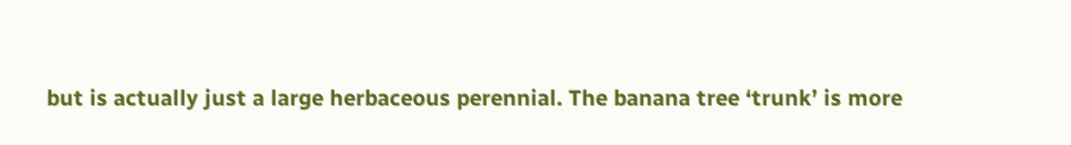but is actually just a large herbaceous perennial. The banana tree ‘trunk’ is more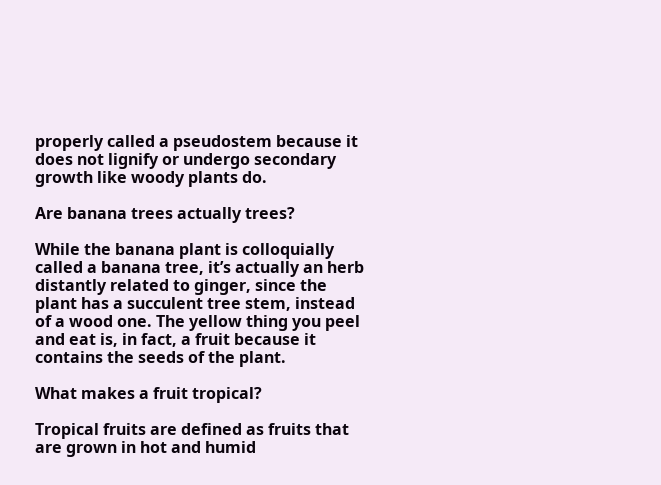properly called a pseudostem because it does not lignify or undergo secondary growth like woody plants do.

Are banana trees actually trees?

While the banana plant is colloquially called a banana tree, it’s actually an herb distantly related to ginger, since the plant has a succulent tree stem, instead of a wood one. The yellow thing you peel and eat is, in fact, a fruit because it contains the seeds of the plant.

What makes a fruit tropical?

Tropical fruits are defined as fruits that are grown in hot and humid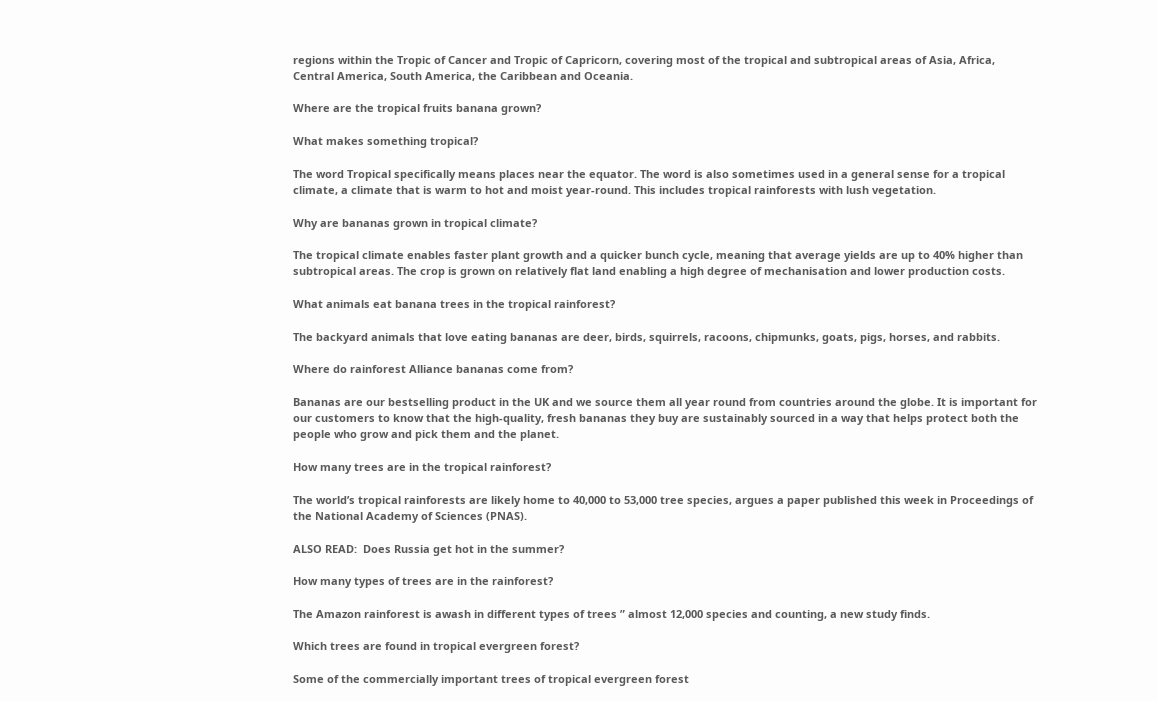regions within the Tropic of Cancer and Tropic of Capricorn, covering most of the tropical and subtropical areas of Asia, Africa, Central America, South America, the Caribbean and Oceania.

Where are the tropical fruits banana grown?

What makes something tropical?

The word Tropical specifically means places near the equator. The word is also sometimes used in a general sense for a tropical climate, a climate that is warm to hot and moist year-round. This includes tropical rainforests with lush vegetation.

Why are bananas grown in tropical climate?

The tropical climate enables faster plant growth and a quicker bunch cycle, meaning that average yields are up to 40% higher than subtropical areas. The crop is grown on relatively flat land enabling a high degree of mechanisation and lower production costs.

What animals eat banana trees in the tropical rainforest?

The backyard animals that love eating bananas are deer, birds, squirrels, racoons, chipmunks, goats, pigs, horses, and rabbits.

Where do rainforest Alliance bananas come from?

Bananas are our bestselling product in the UK and we source them all year round from countries around the globe. It is important for our customers to know that the high-quality, fresh bananas they buy are sustainably sourced in a way that helps protect both the people who grow and pick them and the planet.

How many trees are in the tropical rainforest?

The world’s tropical rainforests are likely home to 40,000 to 53,000 tree species, argues a paper published this week in Proceedings of the National Academy of Sciences (PNAS).

ALSO READ:  Does Russia get hot in the summer?

How many types of trees are in the rainforest?

The Amazon rainforest is awash in different types of trees ” almost 12,000 species and counting, a new study finds.

Which trees are found in tropical evergreen forest?

Some of the commercially important trees of tropical evergreen forest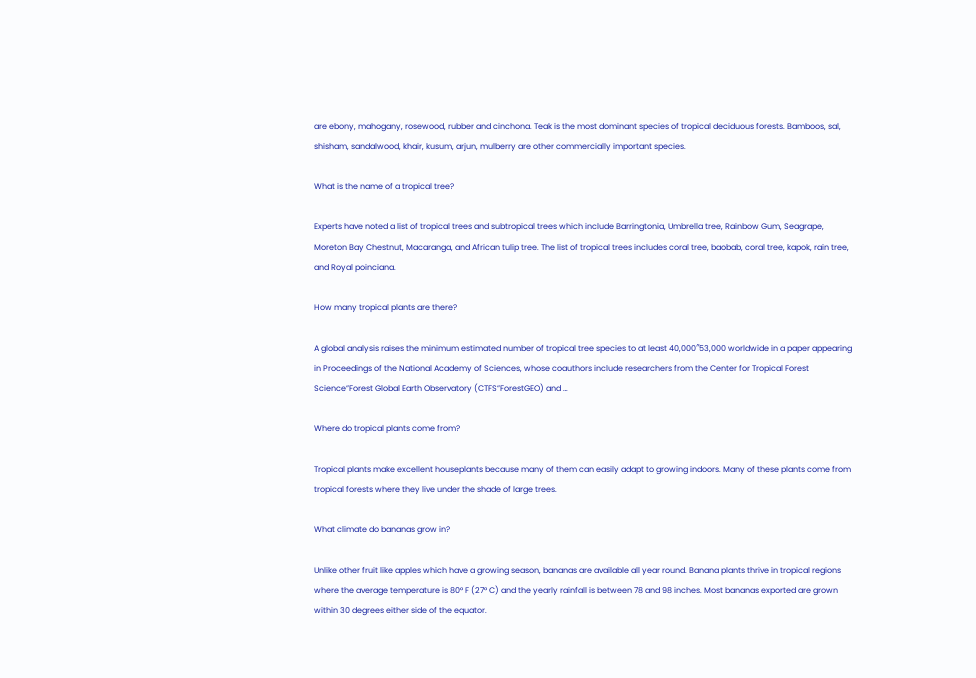are ebony, mahogany, rosewood, rubber and cinchona. Teak is the most dominant species of tropical deciduous forests. Bamboos, sal, shisham, sandalwood, khair, kusum, arjun, mulberry are other commercially important species.

What is the name of a tropical tree?

Experts have noted a list of tropical trees and subtropical trees which include Barringtonia, Umbrella tree, Rainbow Gum, Seagrape, Moreton Bay Chestnut, Macaranga, and African tulip tree. The list of tropical trees includes coral tree, baobab, coral tree, kapok, rain tree, and Royal poinciana.

How many tropical plants are there?

A global analysis raises the minimum estimated number of tropical tree species to at least 40,000″53,000 worldwide in a paper appearing in Proceedings of the National Academy of Sciences, whose coauthors include researchers from the Center for Tropical Forest Science”Forest Global Earth Observatory (CTFS”ForestGEO) and …

Where do tropical plants come from?

Tropical plants make excellent houseplants because many of them can easily adapt to growing indoors. Many of these plants come from tropical forests where they live under the shade of large trees.

What climate do bananas grow in?

Unlike other fruit like apples which have a growing season, bananas are available all year round. Banana plants thrive in tropical regions where the average temperature is 80° F (27° C) and the yearly rainfall is between 78 and 98 inches. Most bananas exported are grown within 30 degrees either side of the equator.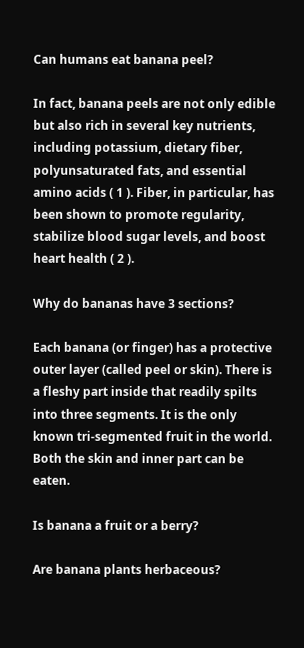Can humans eat banana peel?

In fact, banana peels are not only edible but also rich in several key nutrients, including potassium, dietary fiber, polyunsaturated fats, and essential amino acids ( 1 ). Fiber, in particular, has been shown to promote regularity, stabilize blood sugar levels, and boost heart health ( 2 ).

Why do bananas have 3 sections?

Each banana (or finger) has a protective outer layer (called peel or skin). There is a fleshy part inside that readily spilts into three segments. It is the only known tri-segmented fruit in the world. Both the skin and inner part can be eaten.

Is banana a fruit or a berry?

Are banana plants herbaceous?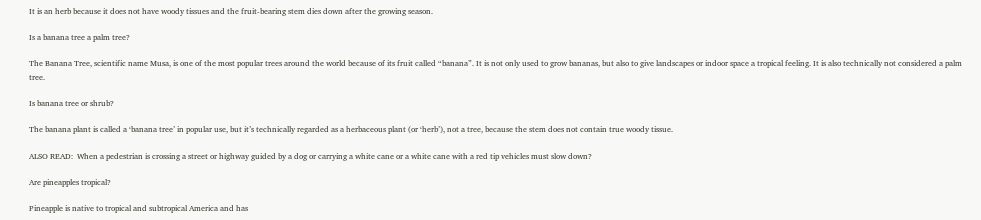It is an herb because it does not have woody tissues and the fruit-bearing stem dies down after the growing season.

Is a banana tree a palm tree?

The Banana Tree, scientific name Musa, is one of the most popular trees around the world because of its fruit called “banana”. It is not only used to grow bananas, but also to give landscapes or indoor space a tropical feeling. It is also technically not considered a palm tree.

Is banana tree or shrub?

The banana plant is called a ‘banana tree’ in popular use, but it’s technically regarded as a herbaceous plant (or ‘herb’), not a tree, because the stem does not contain true woody tissue.

ALSO READ:  When a pedestrian is crossing a street or highway guided by a dog or carrying a white cane or a white cane with a red tip vehicles must slow down?

Are pineapples tropical?

Pineapple is native to tropical and subtropical America and has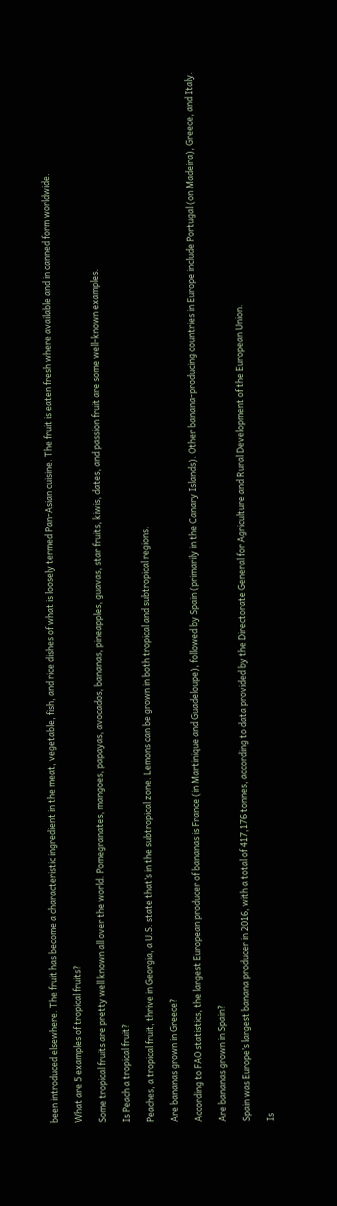been introduced elsewhere. The fruit has become a characteristic ingredient in the meat, vegetable, fish, and rice dishes of what is loosely termed Pan-Asian cuisine. The fruit is eaten fresh where available and in canned form worldwide.

What are 5 examples of tropical fruits?

Some tropical fruits are pretty well known all over the world. Pomegranates, mangoes, papayas, avocados, bananas, pineapples, guavas, star fruits, kiwis, dates, and passion fruit are some well-known examples.

Is Peach a tropical fruit?

Peaches, a tropical fruit, thrive in Georgia, a U.S. state that’s in the subtropical zone. Lemons can be grown in both tropical and subtropical regions.

Are bananas grown in Greece?

According to FAO statistics, the largest European producer of bananas is France (in Martinique and Guadeloupe), followed by Spain (primarily in the Canary Islands). Other banana-producing countries in Europe include Portugal (on Madeira), Greece, and Italy.

Are bananas grown in Spain?

Spain was Europe’s largest banana producer in 2016, with a total of 417,176 tonnes, according to data provided by the Directorate General for Agriculture and Rural Development of the European Union.

Is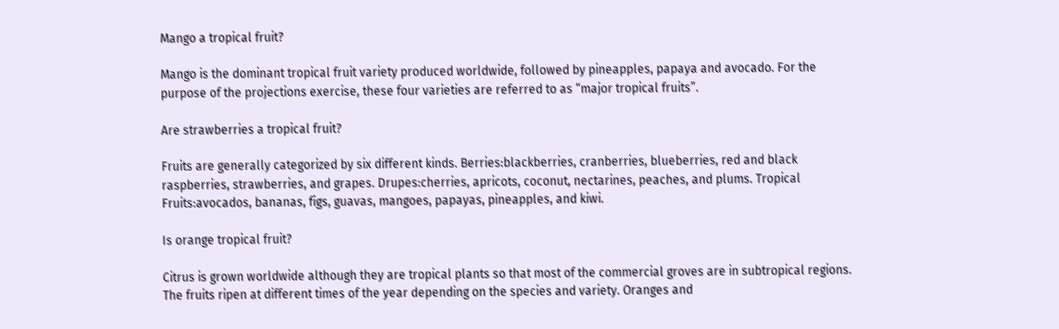Mango a tropical fruit?

Mango is the dominant tropical fruit variety produced worldwide, followed by pineapples, papaya and avocado. For the purpose of the projections exercise, these four varieties are referred to as “major tropical fruits”.

Are strawberries a tropical fruit?

Fruits are generally categorized by six different kinds. Berries:blackberries, cranberries, blueberries, red and black raspberries, strawberries, and grapes. Drupes:cherries, apricots, coconut, nectarines, peaches, and plums. Tropical Fruits:avocados, bananas, figs, guavas, mangoes, papayas, pineapples, and kiwi.

Is orange tropical fruit?

Citrus is grown worldwide although they are tropical plants so that most of the commercial groves are in subtropical regions. The fruits ripen at different times of the year depending on the species and variety. Oranges and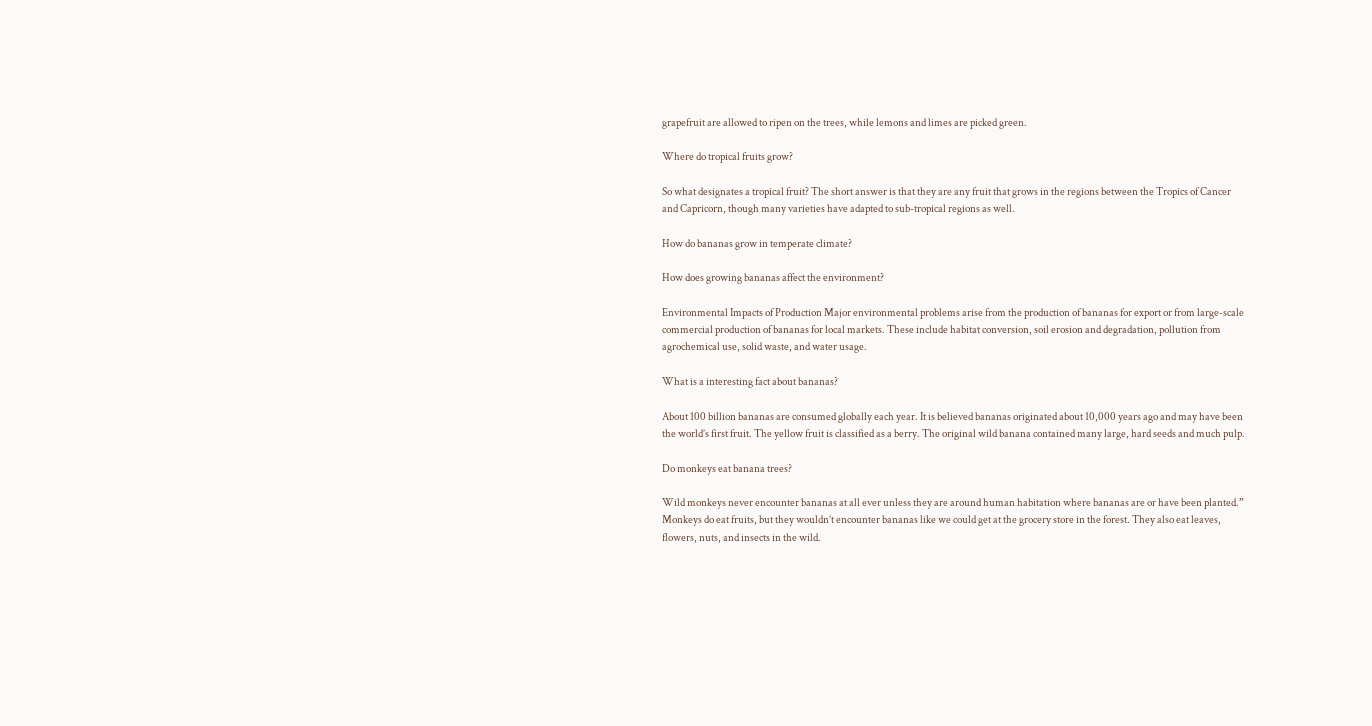grapefruit are allowed to ripen on the trees, while lemons and limes are picked green.

Where do tropical fruits grow?

So what designates a tropical fruit? The short answer is that they are any fruit that grows in the regions between the Tropics of Cancer and Capricorn, though many varieties have adapted to sub-tropical regions as well.

How do bananas grow in temperate climate?

How does growing bananas affect the environment?

Environmental Impacts of Production Major environmental problems arise from the production of bananas for export or from large-scale commercial production of bananas for local markets. These include habitat conversion, soil erosion and degradation, pollution from agrochemical use, solid waste, and water usage.

What is a interesting fact about bananas?

About 100 billion bananas are consumed globally each year. It is believed bananas originated about 10,000 years ago and may have been the world’s first fruit. The yellow fruit is classified as a berry. The original wild banana contained many large, hard seeds and much pulp.

Do monkeys eat banana trees?

Wild monkeys never encounter bananas at all ever unless they are around human habitation where bananas are or have been planted.” Monkeys do eat fruits, but they wouldn’t encounter bananas like we could get at the grocery store in the forest. They also eat leaves, flowers, nuts, and insects in the wild.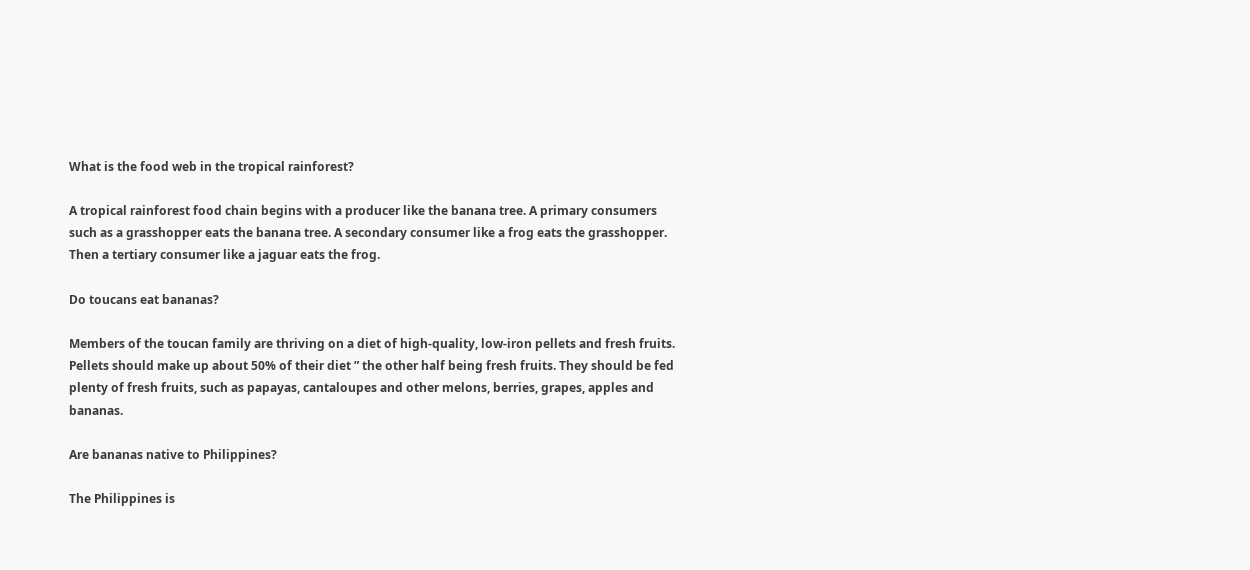What is the food web in the tropical rainforest?

A tropical rainforest food chain begins with a producer like the banana tree. A primary consumers such as a grasshopper eats the banana tree. A secondary consumer like a frog eats the grasshopper. Then a tertiary consumer like a jaguar eats the frog.

Do toucans eat bananas?

Members of the toucan family are thriving on a diet of high-quality, low-iron pellets and fresh fruits. Pellets should make up about 50% of their diet ” the other half being fresh fruits. They should be fed plenty of fresh fruits, such as papayas, cantaloupes and other melons, berries, grapes, apples and bananas.

Are bananas native to Philippines?

The Philippines is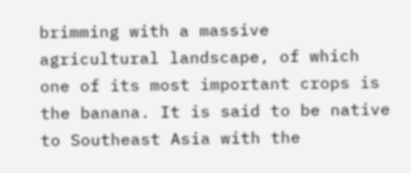brimming with a massive agricultural landscape, of which one of its most important crops is the banana. It is said to be native to Southeast Asia with the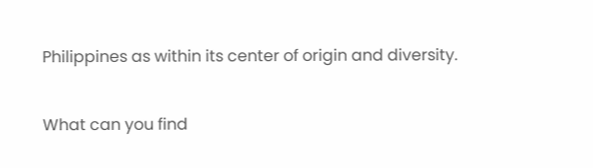Philippines as within its center of origin and diversity.

What can you find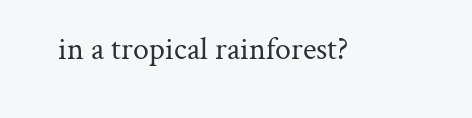in a tropical rainforest?